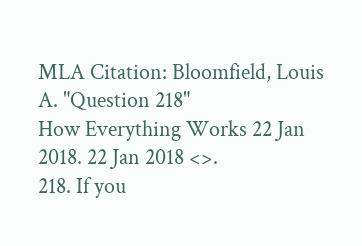MLA Citation: Bloomfield, Louis A. "Question 218"
How Everything Works 22 Jan 2018. 22 Jan 2018 <>.
218. If you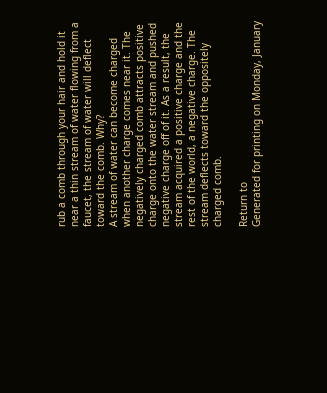rub a comb through your hair and hold it near a thin stream of water flowing from a faucet, the stream of water will deflect toward the comb. Why?
A stream of water can become charged when another charge comes near it. The negatively charged comb attracts positive charge onto the water stream and pushed negative charge off of it. As a result, the stream acquired a positive charge and the rest of the world, a negative charge. The stream deflects toward the oppositely charged comb.

Return to
Generated for printing on Monday, January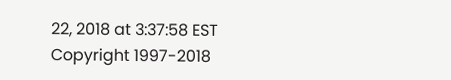22, 2018 at 3:37:58 EST
Copyright 1997-2018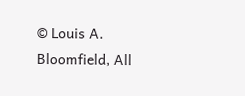© Louis A. Bloomfield, All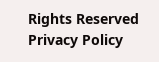Rights Reserved
Privacy Policy